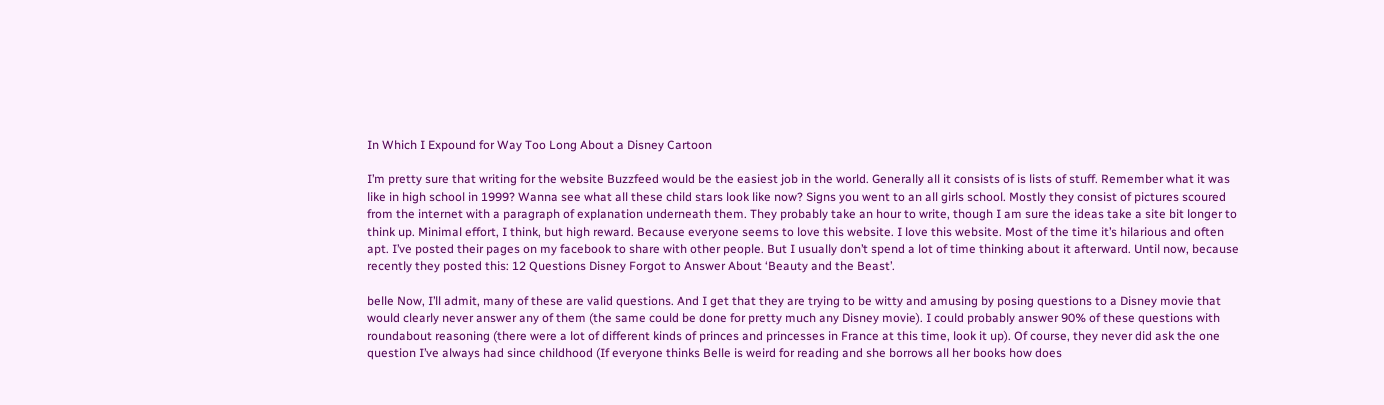In Which I Expound for Way Too Long About a Disney Cartoon

I’m pretty sure that writing for the website Buzzfeed would be the easiest job in the world. Generally all it consists of is lists of stuff. Remember what it was like in high school in 1999? Wanna see what all these child stars look like now? Signs you went to an all girls school. Mostly they consist of pictures scoured from the internet with a paragraph of explanation underneath them. They probably take an hour to write, though I am sure the ideas take a site bit longer to think up. Minimal effort, I think, but high reward. Because everyone seems to love this website. I love this website. Most of the time it’s hilarious and often apt. I’ve posted their pages on my facebook to share with other people. But I usually don’t spend a lot of time thinking about it afterward. Until now, because recently they posted this: 12 Questions Disney Forgot to Answer About ‘Beauty and the Beast’.

belle Now, I’ll admit, many of these are valid questions. And I get that they are trying to be witty and amusing by posing questions to a Disney movie that would clearly never answer any of them (the same could be done for pretty much any Disney movie). I could probably answer 90% of these questions with roundabout reasoning (there were a lot of different kinds of princes and princesses in France at this time, look it up). Of course, they never did ask the one question I’ve always had since childhood (If everyone thinks Belle is weird for reading and she borrows all her books how does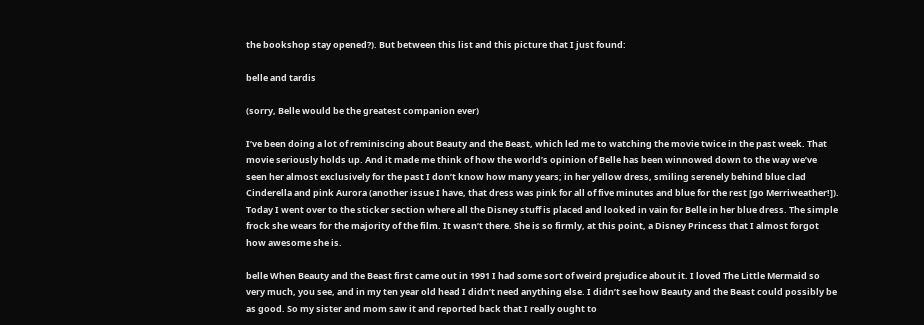the bookshop stay opened?). But between this list and this picture that I just found:

belle and tardis

(sorry, Belle would be the greatest companion ever)

I’ve been doing a lot of reminiscing about Beauty and the Beast, which led me to watching the movie twice in the past week. That movie seriously holds up. And it made me think of how the world’s opinion of Belle has been winnowed down to the way we’ve seen her almost exclusively for the past I don’t know how many years; in her yellow dress, smiling serenely behind blue clad Cinderella and pink Aurora (another issue I have, that dress was pink for all of five minutes and blue for the rest [go Merriweather!]). Today I went over to the sticker section where all the Disney stuff is placed and looked in vain for Belle in her blue dress. The simple frock she wears for the majority of the film. It wasn’t there. She is so firmly, at this point, a Disney Princess that I almost forgot how awesome she is.

belle When Beauty and the Beast first came out in 1991 I had some sort of weird prejudice about it. I loved The Little Mermaid so very much, you see, and in my ten year old head I didn’t need anything else. I didn’t see how Beauty and the Beast could possibly be as good. So my sister and mom saw it and reported back that I really ought to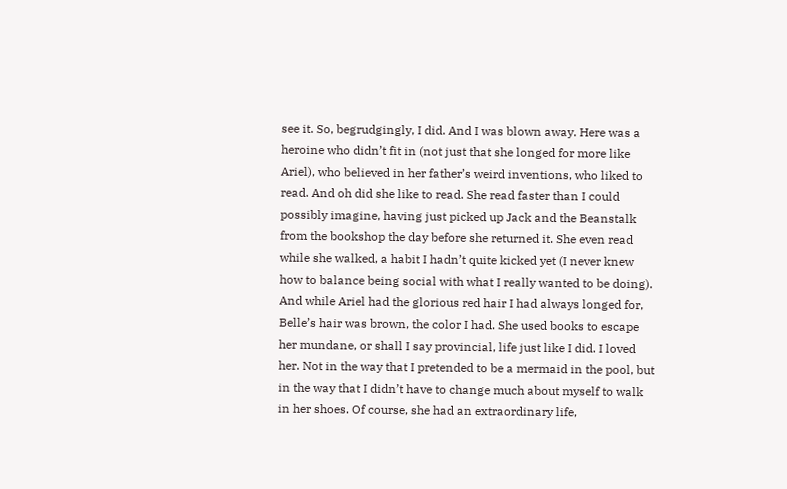see it. So, begrudgingly, I did. And I was blown away. Here was a heroine who didn’t fit in (not just that she longed for more like Ariel), who believed in her father’s weird inventions, who liked to read. And oh did she like to read. She read faster than I could possibly imagine, having just picked up Jack and the Beanstalk from the bookshop the day before she returned it. She even read while she walked, a habit I hadn’t quite kicked yet (I never knew how to balance being social with what I really wanted to be doing). And while Ariel had the glorious red hair I had always longed for, Belle’s hair was brown, the color I had. She used books to escape her mundane, or shall I say provincial, life just like I did. I loved her. Not in the way that I pretended to be a mermaid in the pool, but in the way that I didn’t have to change much about myself to walk in her shoes. Of course, she had an extraordinary life,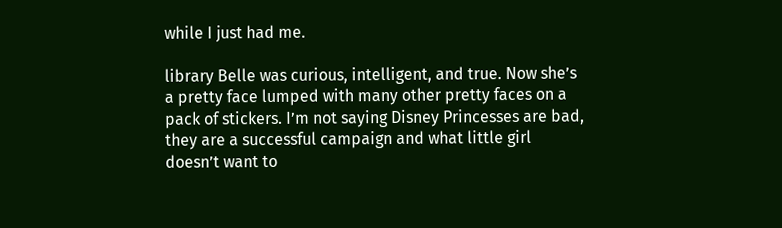while I just had me.

library Belle was curious, intelligent, and true. Now she’s a pretty face lumped with many other pretty faces on a pack of stickers. I’m not saying Disney Princesses are bad, they are a successful campaign and what little girl doesn’t want to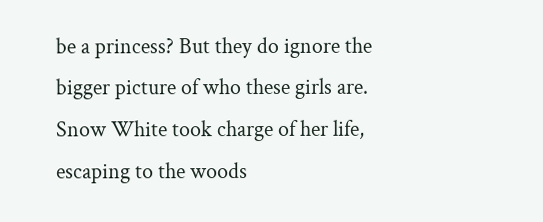be a princess? But they do ignore the bigger picture of who these girls are. Snow White took charge of her life, escaping to the woods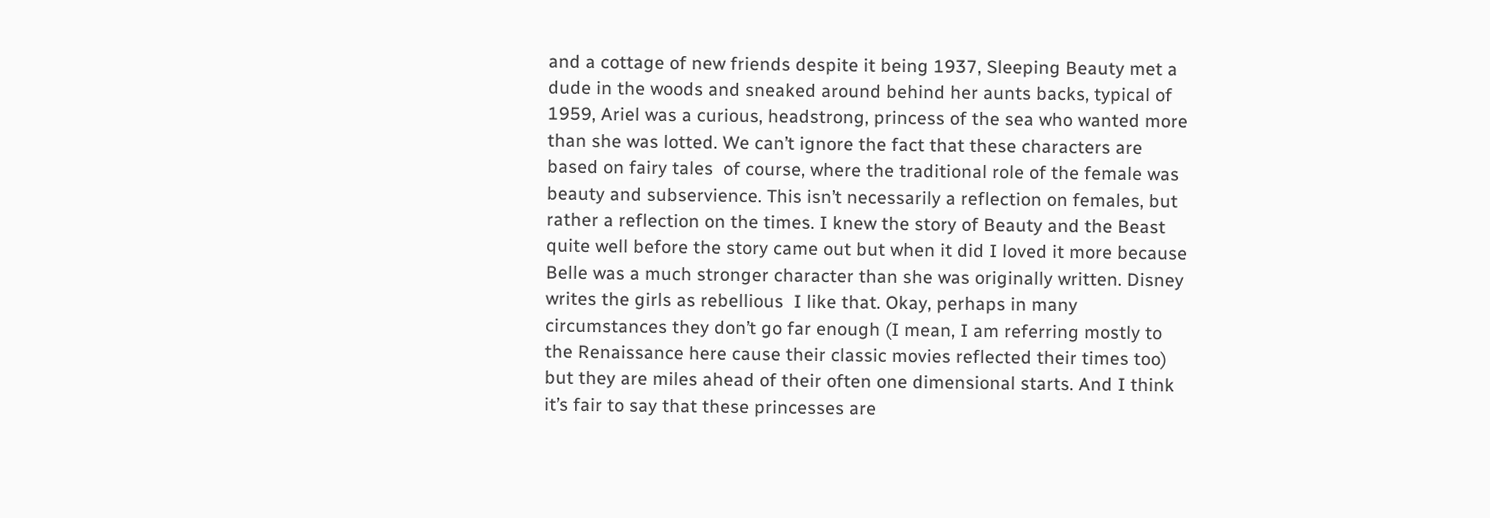and a cottage of new friends despite it being 1937, Sleeping Beauty met a dude in the woods and sneaked around behind her aunts backs, typical of 1959, Ariel was a curious, headstrong, princess of the sea who wanted more than she was lotted. We can’t ignore the fact that these characters are based on fairy tales  of course, where the traditional role of the female was beauty and subservience. This isn’t necessarily a reflection on females, but rather a reflection on the times. I knew the story of Beauty and the Beast quite well before the story came out but when it did I loved it more because Belle was a much stronger character than she was originally written. Disney writes the girls as rebellious  I like that. Okay, perhaps in many circumstances they don’t go far enough (I mean, I am referring mostly to the Renaissance here cause their classic movies reflected their times too) but they are miles ahead of their often one dimensional starts. And I think it’s fair to say that these princesses are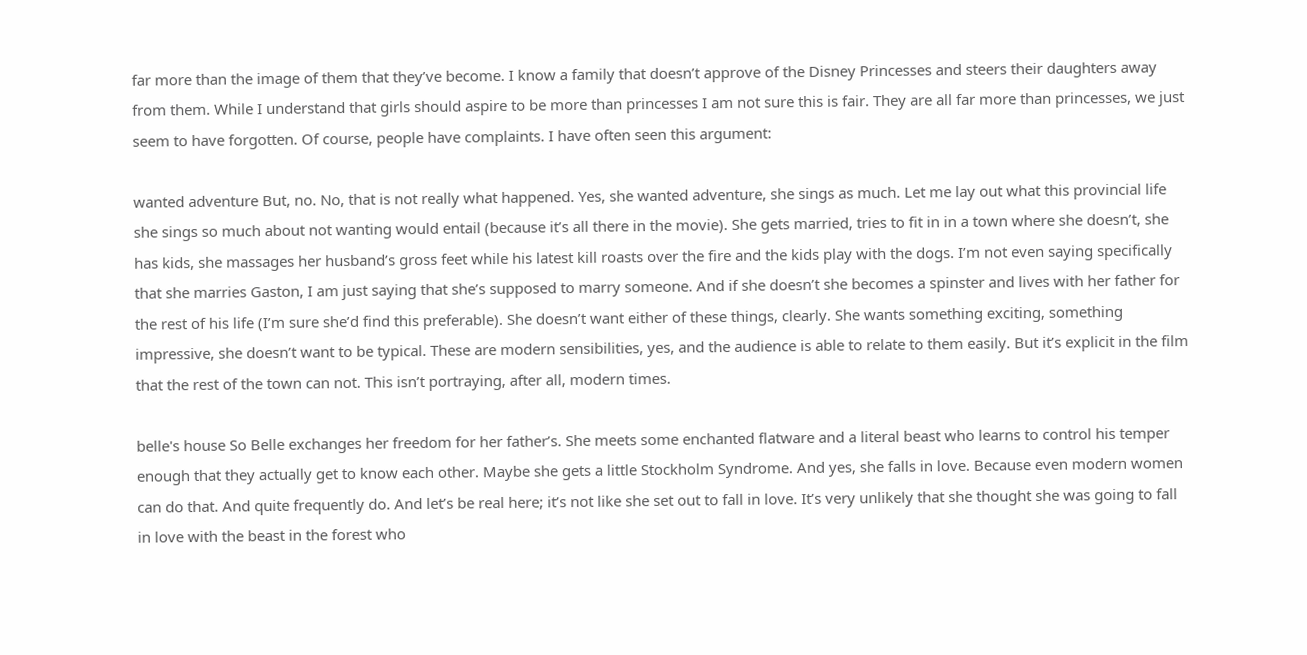far more than the image of them that they’ve become. I know a family that doesn’t approve of the Disney Princesses and steers their daughters away from them. While I understand that girls should aspire to be more than princesses I am not sure this is fair. They are all far more than princesses, we just seem to have forgotten. Of course, people have complaints. I have often seen this argument:

wanted adventure But, no. No, that is not really what happened. Yes, she wanted adventure, she sings as much. Let me lay out what this provincial life she sings so much about not wanting would entail (because it’s all there in the movie). She gets married, tries to fit in in a town where she doesn’t, she has kids, she massages her husband’s gross feet while his latest kill roasts over the fire and the kids play with the dogs. I’m not even saying specifically that she marries Gaston, I am just saying that she’s supposed to marry someone. And if she doesn’t she becomes a spinster and lives with her father for the rest of his life (I’m sure she’d find this preferable). She doesn’t want either of these things, clearly. She wants something exciting, something impressive, she doesn’t want to be typical. These are modern sensibilities, yes, and the audience is able to relate to them easily. But it’s explicit in the film that the rest of the town can not. This isn’t portraying, after all, modern times.

belle's house So Belle exchanges her freedom for her father’s. She meets some enchanted flatware and a literal beast who learns to control his temper enough that they actually get to know each other. Maybe she gets a little Stockholm Syndrome. And yes, she falls in love. Because even modern women can do that. And quite frequently do. And let’s be real here; it’s not like she set out to fall in love. It’s very unlikely that she thought she was going to fall in love with the beast in the forest who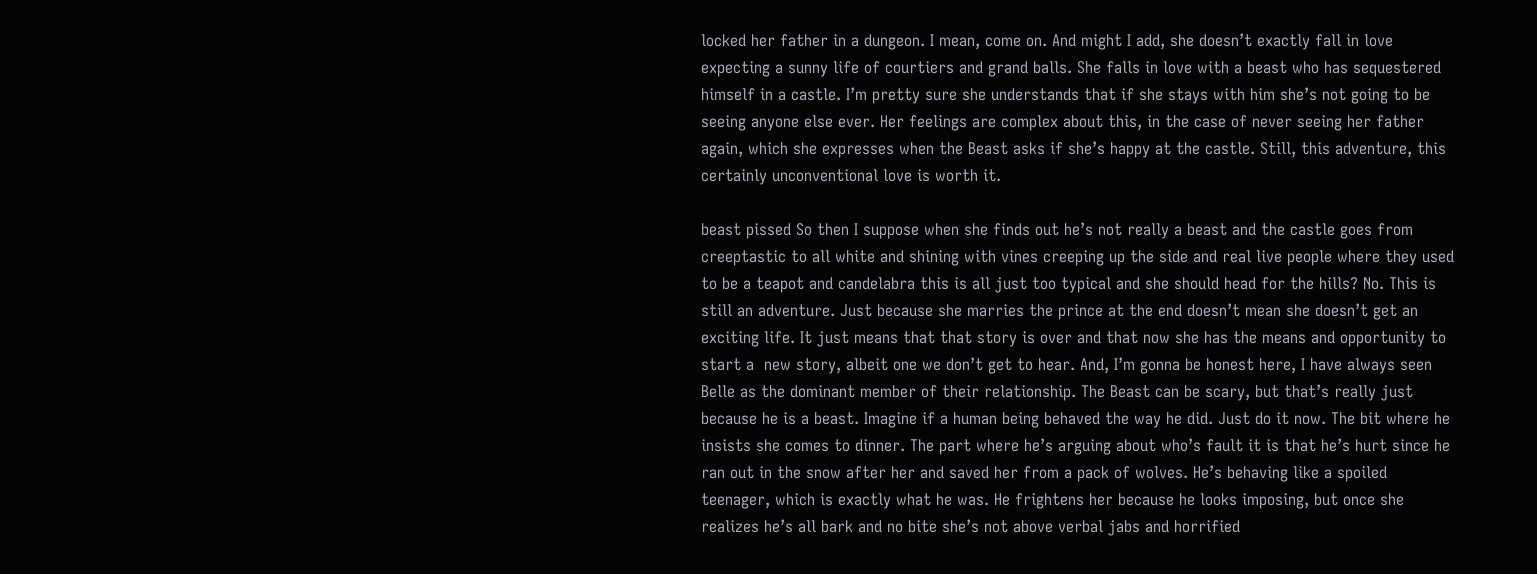locked her father in a dungeon. I mean, come on. And might I add, she doesn’t exactly fall in love expecting a sunny life of courtiers and grand balls. She falls in love with a beast who has sequestered himself in a castle. I’m pretty sure she understands that if she stays with him she’s not going to be seeing anyone else ever. Her feelings are complex about this, in the case of never seeing her father again, which she expresses when the Beast asks if she’s happy at the castle. Still, this adventure, this certainly unconventional love is worth it.

beast pissed So then I suppose when she finds out he’s not really a beast and the castle goes from creeptastic to all white and shining with vines creeping up the side and real live people where they used to be a teapot and candelabra this is all just too typical and she should head for the hills? No. This is still an adventure. Just because she marries the prince at the end doesn’t mean she doesn’t get an exciting life. It just means that that story is over and that now she has the means and opportunity to start a  new story, albeit one we don’t get to hear. And, I’m gonna be honest here, I have always seen Belle as the dominant member of their relationship. The Beast can be scary, but that’s really just because he is a beast. Imagine if a human being behaved the way he did. Just do it now. The bit where he insists she comes to dinner. The part where he’s arguing about who’s fault it is that he’s hurt since he ran out in the snow after her and saved her from a pack of wolves. He’s behaving like a spoiled teenager, which is exactly what he was. He frightens her because he looks imposing, but once she realizes he’s all bark and no bite she’s not above verbal jabs and horrified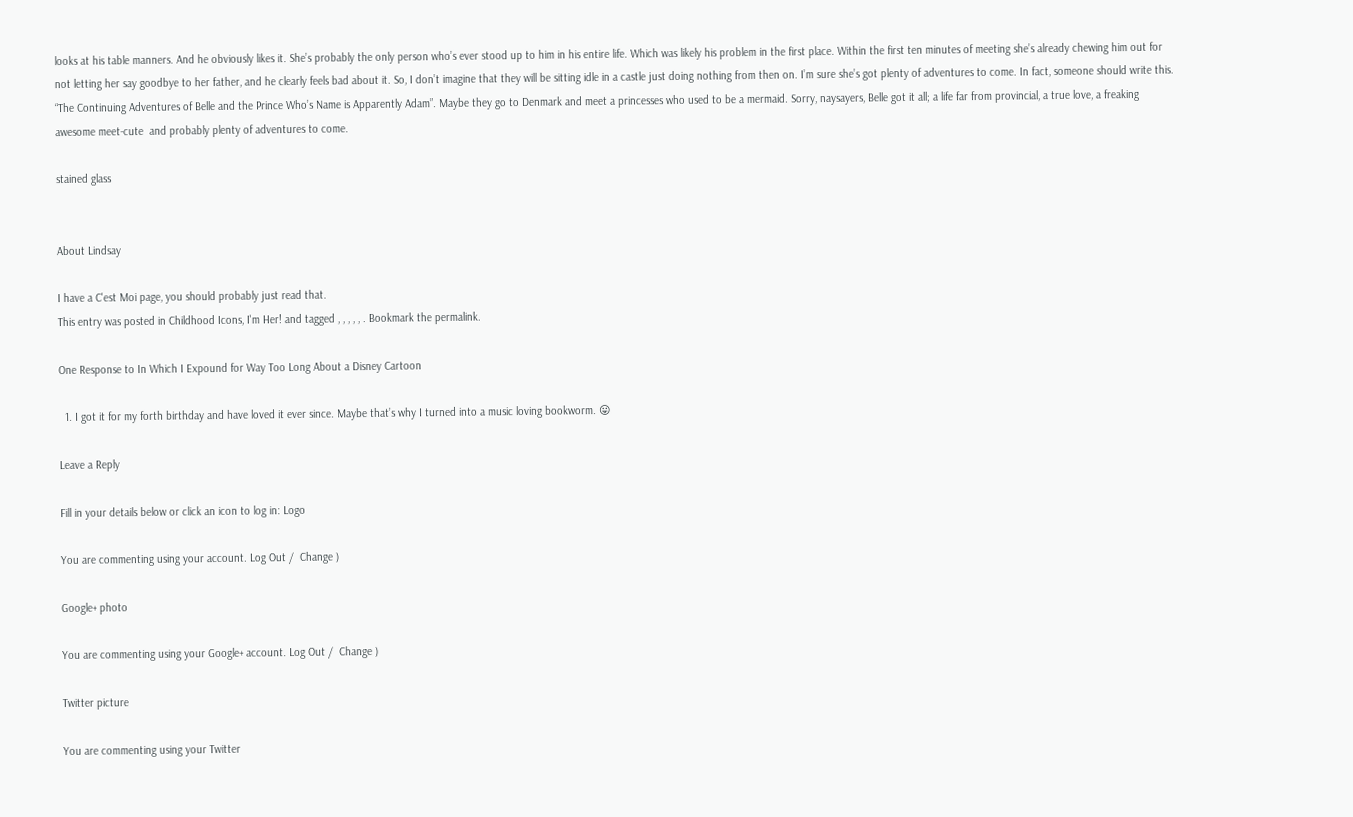looks at his table manners. And he obviously likes it. She’s probably the only person who’s ever stood up to him in his entire life. Which was likely his problem in the first place. Within the first ten minutes of meeting she’s already chewing him out for not letting her say goodbye to her father, and he clearly feels bad about it. So, I don’t imagine that they will be sitting idle in a castle just doing nothing from then on. I’m sure she’s got plenty of adventures to come. In fact, someone should write this. “The Continuing Adventures of Belle and the Prince Who’s Name is Apparently Adam”. Maybe they go to Denmark and meet a princesses who used to be a mermaid. Sorry, naysayers, Belle got it all; a life far from provincial, a true love, a freaking awesome meet-cute  and probably plenty of adventures to come.

stained glass


About Lindsay

I have a C'est Moi page, you should probably just read that.
This entry was posted in Childhood Icons, I'm Her! and tagged , , , , , . Bookmark the permalink.

One Response to In Which I Expound for Way Too Long About a Disney Cartoon

  1. I got it for my forth birthday and have loved it ever since. Maybe that’s why I turned into a music loving bookworm. 😛

Leave a Reply

Fill in your details below or click an icon to log in: Logo

You are commenting using your account. Log Out /  Change )

Google+ photo

You are commenting using your Google+ account. Log Out /  Change )

Twitter picture

You are commenting using your Twitter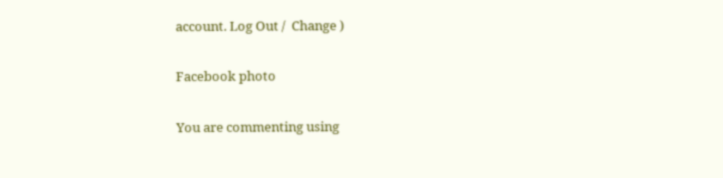account. Log Out /  Change )

Facebook photo

You are commenting using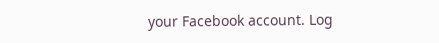your Facebook account. Log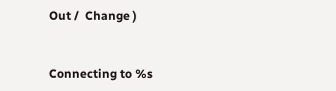Out /  Change )


Connecting to %s